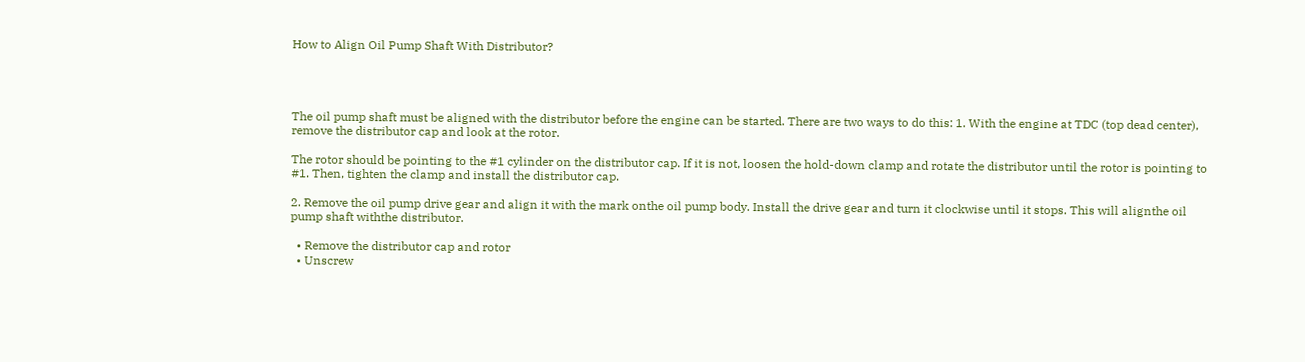How to Align Oil Pump Shaft With Distributor?




The oil pump shaft must be aligned with the distributor before the engine can be started. There are two ways to do this: 1. With the engine at TDC (top dead center), remove the distributor cap and look at the rotor.

The rotor should be pointing to the #1 cylinder on the distributor cap. If it is not, loosen the hold-down clamp and rotate the distributor until the rotor is pointing to #1. Then, tighten the clamp and install the distributor cap.

2. Remove the oil pump drive gear and align it with the mark onthe oil pump body. Install the drive gear and turn it clockwise until it stops. This will alignthe oil pump shaft withthe distributor.

  • Remove the distributor cap and rotor
  • Unscrew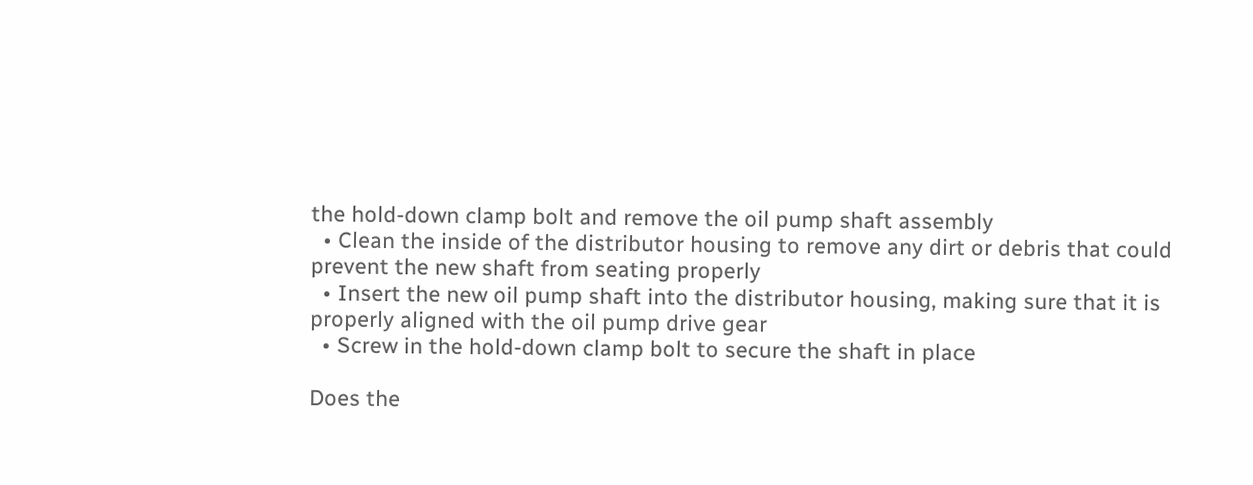the hold-down clamp bolt and remove the oil pump shaft assembly
  • Clean the inside of the distributor housing to remove any dirt or debris that could prevent the new shaft from seating properly
  • Insert the new oil pump shaft into the distributor housing, making sure that it is properly aligned with the oil pump drive gear
  • Screw in the hold-down clamp bolt to secure the shaft in place

Does the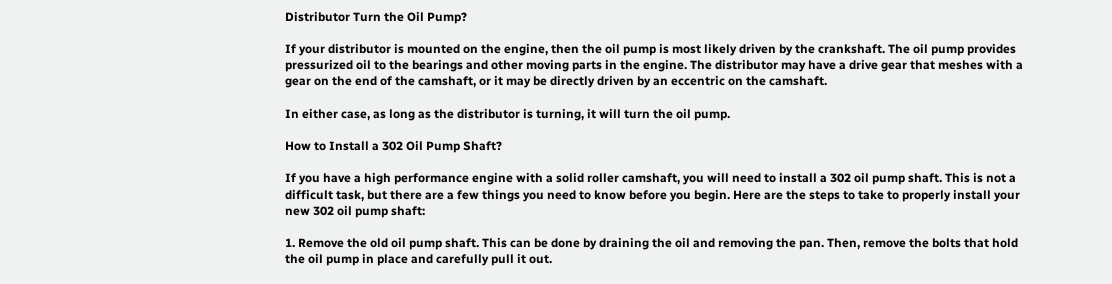Distributor Turn the Oil Pump?

If your distributor is mounted on the engine, then the oil pump is most likely driven by the crankshaft. The oil pump provides pressurized oil to the bearings and other moving parts in the engine. The distributor may have a drive gear that meshes with a gear on the end of the camshaft, or it may be directly driven by an eccentric on the camshaft.

In either case, as long as the distributor is turning, it will turn the oil pump.

How to Install a 302 Oil Pump Shaft?

If you have a high performance engine with a solid roller camshaft, you will need to install a 302 oil pump shaft. This is not a difficult task, but there are a few things you need to know before you begin. Here are the steps to take to properly install your new 302 oil pump shaft:

1. Remove the old oil pump shaft. This can be done by draining the oil and removing the pan. Then, remove the bolts that hold the oil pump in place and carefully pull it out.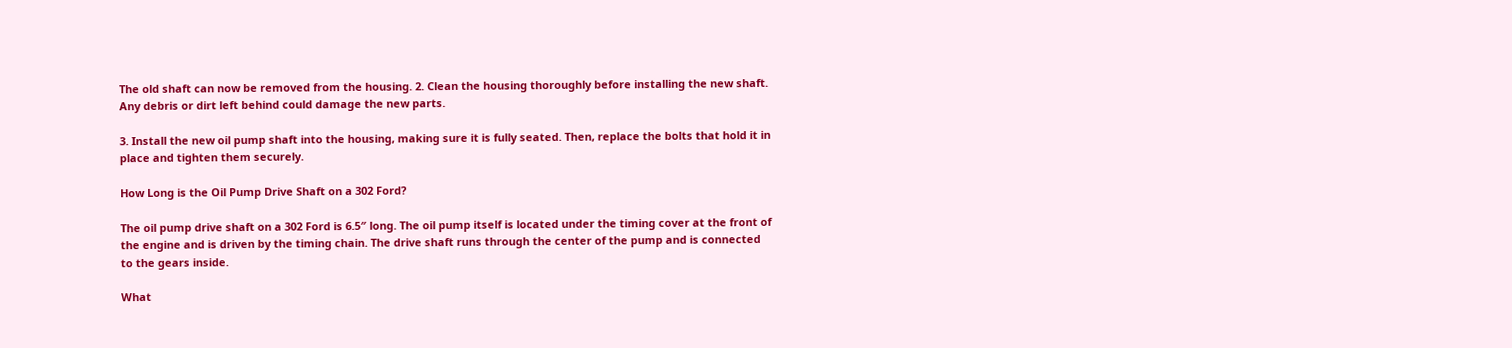The old shaft can now be removed from the housing. 2. Clean the housing thoroughly before installing the new shaft. Any debris or dirt left behind could damage the new parts.

3. Install the new oil pump shaft into the housing, making sure it is fully seated. Then, replace the bolts that hold it in place and tighten them securely.

How Long is the Oil Pump Drive Shaft on a 302 Ford?

The oil pump drive shaft on a 302 Ford is 6.5″ long. The oil pump itself is located under the timing cover at the front of the engine and is driven by the timing chain. The drive shaft runs through the center of the pump and is connected to the gears inside.

What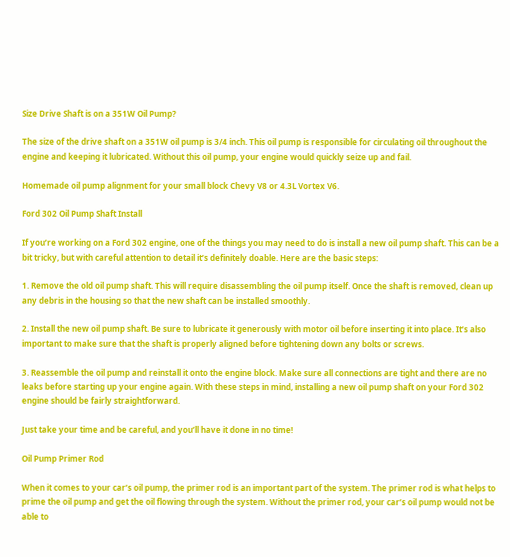Size Drive Shaft is on a 351W Oil Pump?

The size of the drive shaft on a 351W oil pump is 3/4 inch. This oil pump is responsible for circulating oil throughout the engine and keeping it lubricated. Without this oil pump, your engine would quickly seize up and fail.

Homemade oil pump alignment for your small block Chevy V8 or 4.3L Vortex V6.

Ford 302 Oil Pump Shaft Install

If you’re working on a Ford 302 engine, one of the things you may need to do is install a new oil pump shaft. This can be a bit tricky, but with careful attention to detail it’s definitely doable. Here are the basic steps:

1. Remove the old oil pump shaft. This will require disassembling the oil pump itself. Once the shaft is removed, clean up any debris in the housing so that the new shaft can be installed smoothly.

2. Install the new oil pump shaft. Be sure to lubricate it generously with motor oil before inserting it into place. It’s also important to make sure that the shaft is properly aligned before tightening down any bolts or screws.

3. Reassemble the oil pump and reinstall it onto the engine block. Make sure all connections are tight and there are no leaks before starting up your engine again. With these steps in mind, installing a new oil pump shaft on your Ford 302 engine should be fairly straightforward.

Just take your time and be careful, and you’ll have it done in no time!

Oil Pump Primer Rod

When it comes to your car’s oil pump, the primer rod is an important part of the system. The primer rod is what helps to prime the oil pump and get the oil flowing through the system. Without the primer rod, your car’s oil pump would not be able to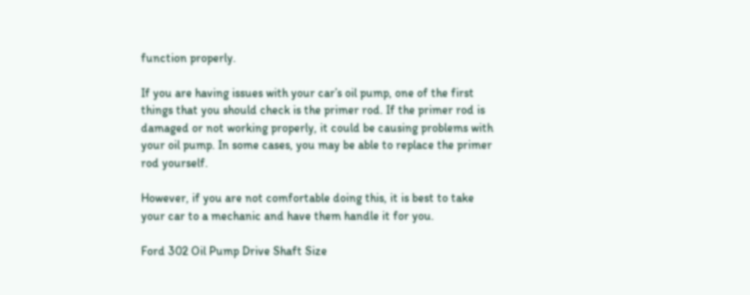function properly.

If you are having issues with your car’s oil pump, one of the first things that you should check is the primer rod. If the primer rod is damaged or not working properly, it could be causing problems with your oil pump. In some cases, you may be able to replace the primer rod yourself.

However, if you are not comfortable doing this, it is best to take your car to a mechanic and have them handle it for you.

Ford 302 Oil Pump Drive Shaft Size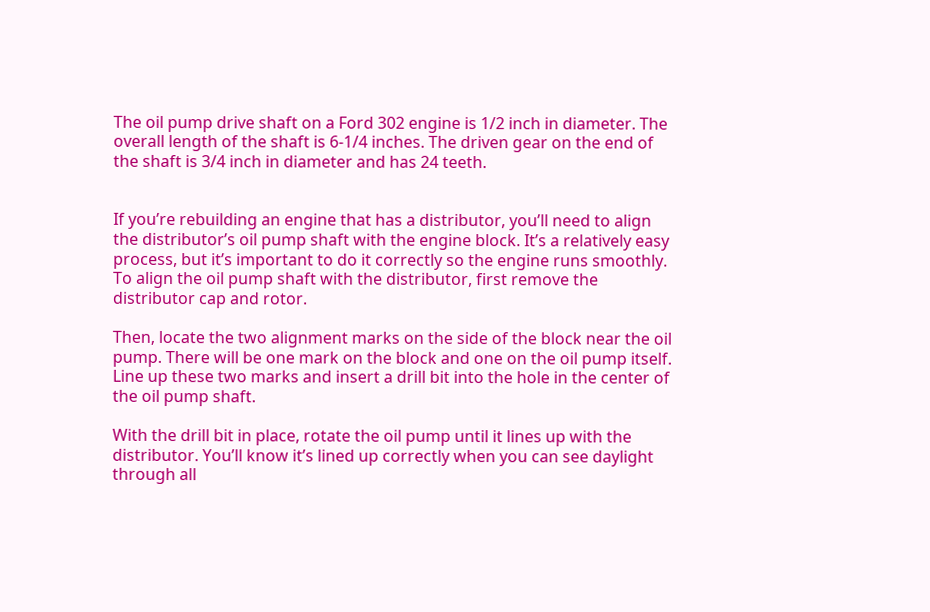The oil pump drive shaft on a Ford 302 engine is 1/2 inch in diameter. The overall length of the shaft is 6-1/4 inches. The driven gear on the end of the shaft is 3/4 inch in diameter and has 24 teeth.


If you’re rebuilding an engine that has a distributor, you’ll need to align the distributor’s oil pump shaft with the engine block. It’s a relatively easy process, but it’s important to do it correctly so the engine runs smoothly. To align the oil pump shaft with the distributor, first remove the distributor cap and rotor.

Then, locate the two alignment marks on the side of the block near the oil pump. There will be one mark on the block and one on the oil pump itself. Line up these two marks and insert a drill bit into the hole in the center of the oil pump shaft.

With the drill bit in place, rotate the oil pump until it lines up with the distributor. You’ll know it’s lined up correctly when you can see daylight through all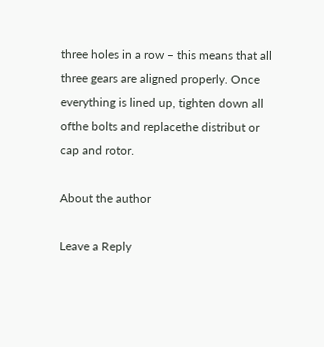three holes in a row – this means that all three gears are aligned properly. Once everything is lined up, tighten down all ofthe bolts and replacethe distribut or cap and rotor.

About the author

Leave a Reply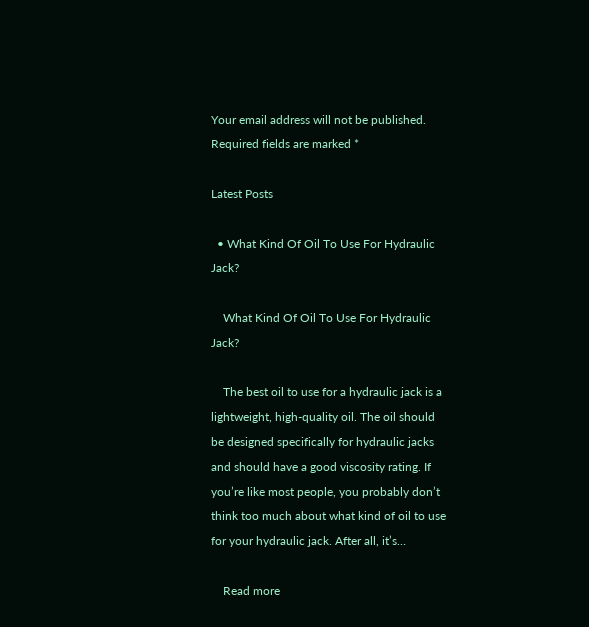Your email address will not be published. Required fields are marked *

Latest Posts

  • What Kind Of Oil To Use For Hydraulic Jack?

    What Kind Of Oil To Use For Hydraulic Jack?

    The best oil to use for a hydraulic jack is a lightweight, high-quality oil. The oil should be designed specifically for hydraulic jacks and should have a good viscosity rating. If you’re like most people, you probably don’t think too much about what kind of oil to use for your hydraulic jack. After all, it’s…

    Read more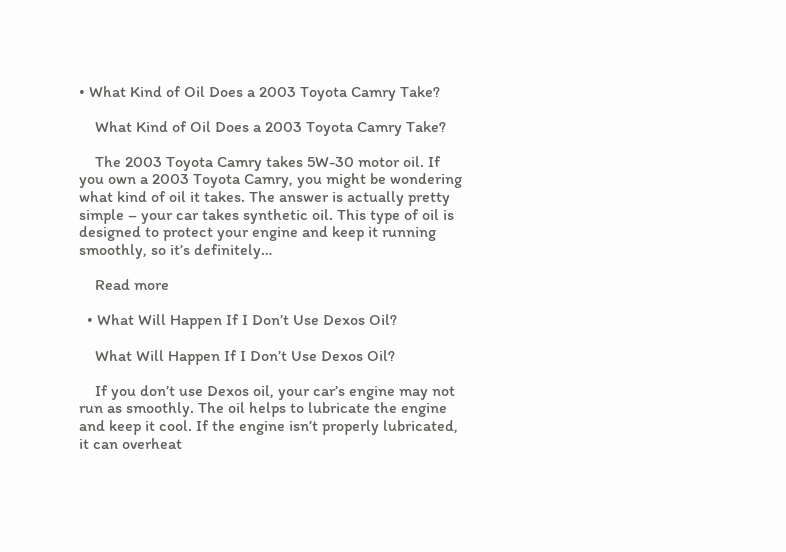• What Kind of Oil Does a 2003 Toyota Camry Take?

    What Kind of Oil Does a 2003 Toyota Camry Take?

    The 2003 Toyota Camry takes 5W-30 motor oil. If you own a 2003 Toyota Camry, you might be wondering what kind of oil it takes. The answer is actually pretty simple – your car takes synthetic oil. This type of oil is designed to protect your engine and keep it running smoothly, so it’s definitely…

    Read more

  • What Will Happen If I Don’t Use Dexos Oil?

    What Will Happen If I Don’t Use Dexos Oil?

    If you don’t use Dexos oil, your car’s engine may not run as smoothly. The oil helps to lubricate the engine and keep it cool. If the engine isn’t properly lubricated, it can overheat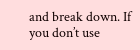and break down. If you don’t use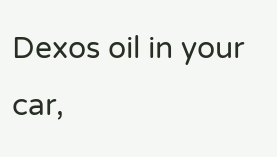Dexos oil in your car,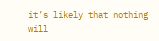it’s likely that nothing will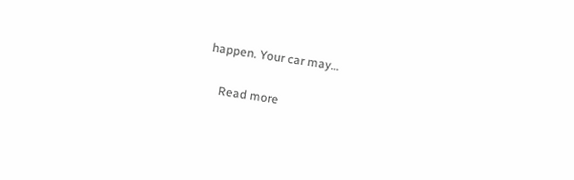happen. Your car may…

    Read more